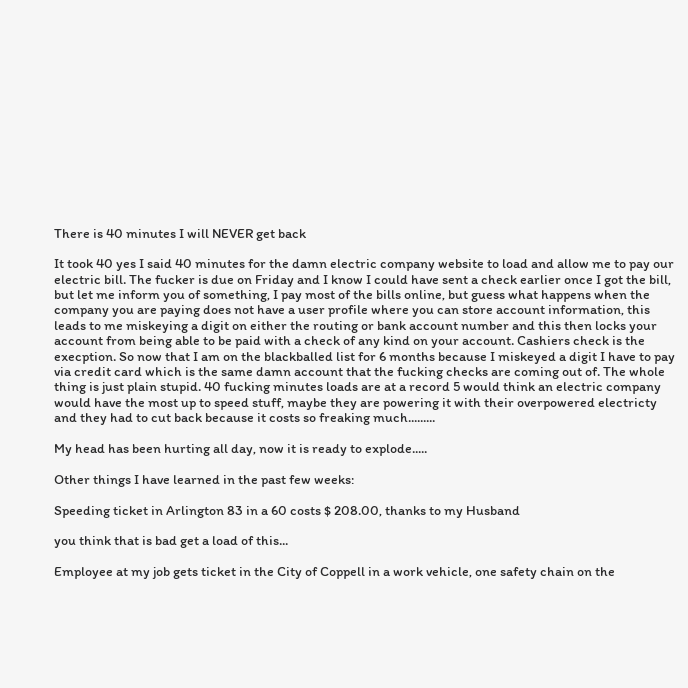There is 40 minutes I will NEVER get back

It took 40 yes I said 40 minutes for the damn electric company website to load and allow me to pay our electric bill. The fucker is due on Friday and I know I could have sent a check earlier once I got the bill, but let me inform you of something, I pay most of the bills online, but guess what happens when the company you are paying does not have a user profile where you can store account information, this leads to me miskeying a digit on either the routing or bank account number and this then locks your account from being able to be paid with a check of any kind on your account. Cashiers check is the execption. So now that I am on the blackballed list for 6 months because I miskeyed a digit I have to pay via credit card which is the same damn account that the fucking checks are coming out of. The whole thing is just plain stupid. 40 fucking minutes loads are at a record 5 would think an electric company would have the most up to speed stuff, maybe they are powering it with their overpowered electricty and they had to cut back because it costs so freaking much.........

My head has been hurting all day, now it is ready to explode.....

Other things I have learned in the past few weeks:

Speeding ticket in Arlington 83 in a 60 costs $ 208.00, thanks to my Husband

you think that is bad get a load of this...

Employee at my job gets ticket in the City of Coppell in a work vehicle, one safety chain on the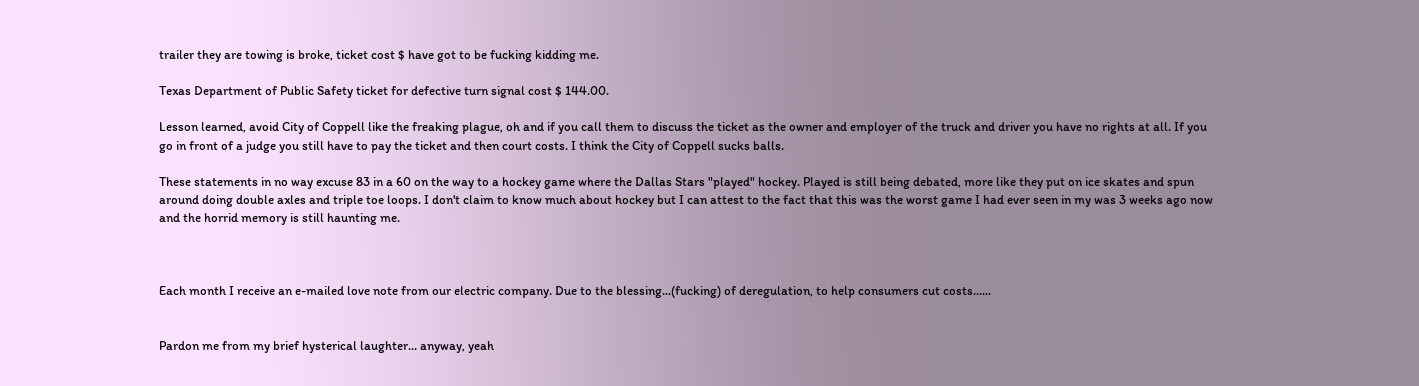trailer they are towing is broke, ticket cost $ have got to be fucking kidding me.

Texas Department of Public Safety ticket for defective turn signal cost $ 144.00.

Lesson learned, avoid City of Coppell like the freaking plague, oh and if you call them to discuss the ticket as the owner and employer of the truck and driver you have no rights at all. If you go in front of a judge you still have to pay the ticket and then court costs. I think the City of Coppell sucks balls.

These statements in no way excuse 83 in a 60 on the way to a hockey game where the Dallas Stars "played" hockey. Played is still being debated, more like they put on ice skates and spun around doing double axles and triple toe loops. I don't claim to know much about hockey but I can attest to the fact that this was the worst game I had ever seen in my was 3 weeks ago now and the horrid memory is still haunting me.



Each month I receive an e-mailed love note from our electric company. Due to the blessing...(fucking) of deregulation, to help consumers cut costs......


Pardon me from my brief hysterical laughter... anyway, yeah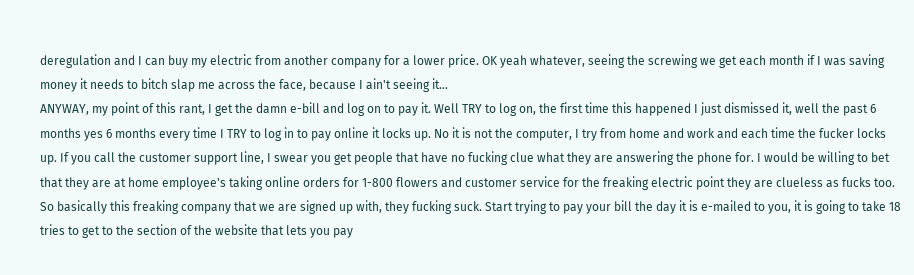deregulation and I can buy my electric from another company for a lower price. OK yeah whatever, seeing the screwing we get each month if I was saving money it needs to bitch slap me across the face, because I ain't seeing it...
ANYWAY, my point of this rant, I get the damn e-bill and log on to pay it. Well TRY to log on, the first time this happened I just dismissed it, well the past 6 months yes 6 months every time I TRY to log in to pay online it locks up. No it is not the computer, I try from home and work and each time the fucker locks up. If you call the customer support line, I swear you get people that have no fucking clue what they are answering the phone for. I would be willing to bet that they are at home employee's taking online orders for 1-800 flowers and customer service for the freaking electric point they are clueless as fucks too. So basically this freaking company that we are signed up with, they fucking suck. Start trying to pay your bill the day it is e-mailed to you, it is going to take 18 tries to get to the section of the website that lets you pay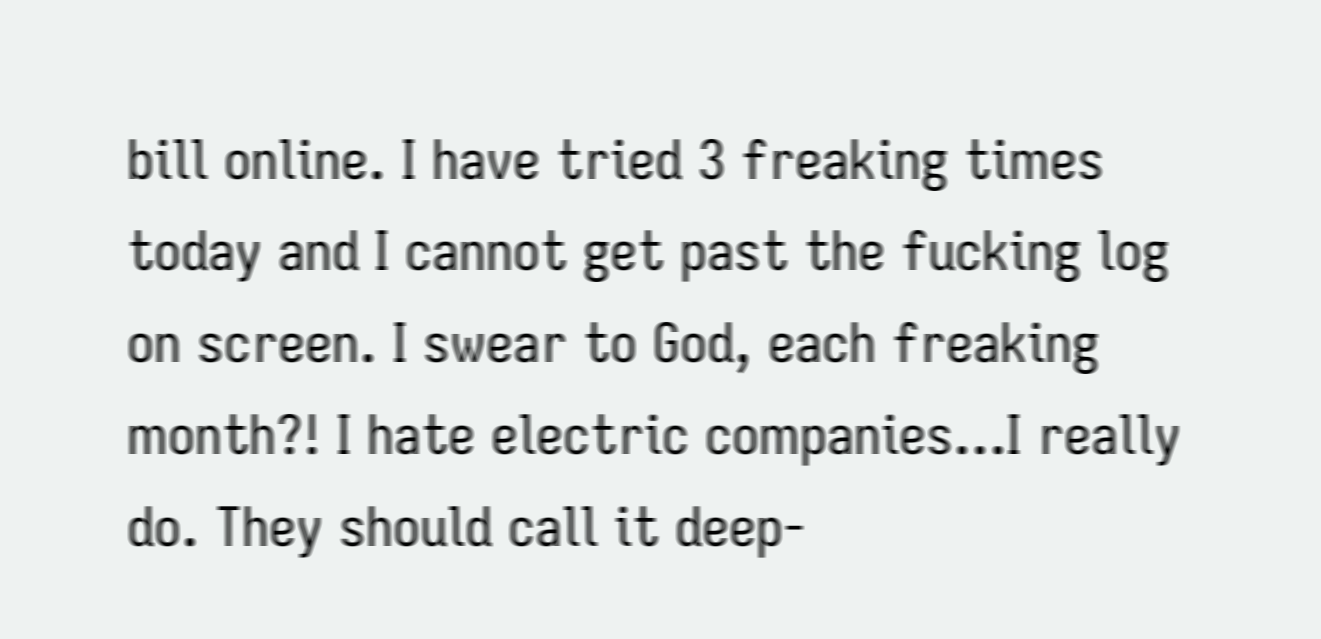bill online. I have tried 3 freaking times today and I cannot get past the fucking log on screen. I swear to God, each freaking month?! I hate electric companies...I really do. They should call it deep-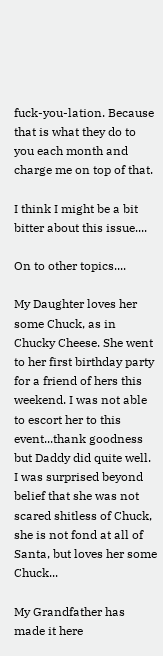fuck-you-lation. Because that is what they do to you each month and charge me on top of that.

I think I might be a bit bitter about this issue....

On to other topics....

My Daughter loves her some Chuck, as in Chucky Cheese. She went to her first birthday party for a friend of hers this weekend. I was not able to escort her to this event...thank goodness but Daddy did quite well. I was surprised beyond belief that she was not scared shitless of Chuck, she is not fond at all of Santa, but loves her some Chuck...

My Grandfather has made it here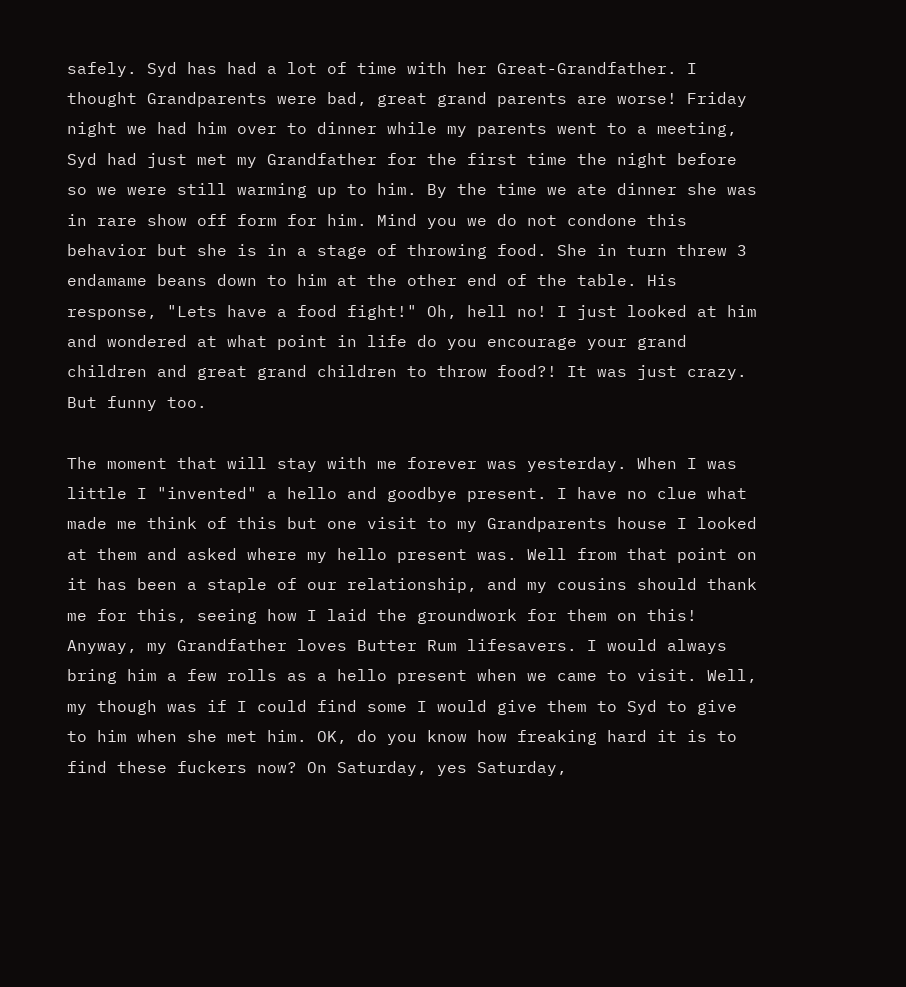safely. Syd has had a lot of time with her Great-Grandfather. I thought Grandparents were bad, great grand parents are worse! Friday night we had him over to dinner while my parents went to a meeting, Syd had just met my Grandfather for the first time the night before so we were still warming up to him. By the time we ate dinner she was in rare show off form for him. Mind you we do not condone this behavior but she is in a stage of throwing food. She in turn threw 3 endamame beans down to him at the other end of the table. His response, "Lets have a food fight!" Oh, hell no! I just looked at him and wondered at what point in life do you encourage your grand children and great grand children to throw food?! It was just crazy. But funny too.

The moment that will stay with me forever was yesterday. When I was little I "invented" a hello and goodbye present. I have no clue what made me think of this but one visit to my Grandparents house I looked at them and asked where my hello present was. Well from that point on it has been a staple of our relationship, and my cousins should thank me for this, seeing how I laid the groundwork for them on this! Anyway, my Grandfather loves Butter Rum lifesavers. I would always bring him a few rolls as a hello present when we came to visit. Well, my though was if I could find some I would give them to Syd to give to him when she met him. OK, do you know how freaking hard it is to find these fuckers now? On Saturday, yes Saturday,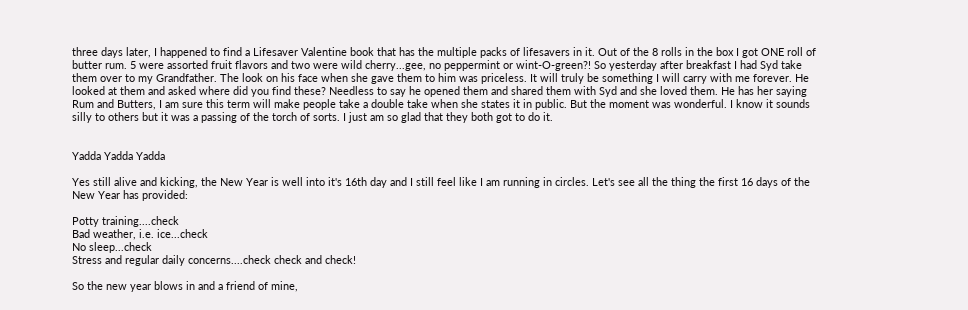three days later, I happened to find a Lifesaver Valentine book that has the multiple packs of lifesavers in it. Out of the 8 rolls in the box I got ONE roll of butter rum. 5 were assorted fruit flavors and two were wild cherry...gee, no peppermint or wint-O-green?! So yesterday after breakfast I had Syd take them over to my Grandfather. The look on his face when she gave them to him was priceless. It will truly be something I will carry with me forever. He looked at them and asked where did you find these? Needless to say he opened them and shared them with Syd and she loved them. He has her saying Rum and Butters, I am sure this term will make people take a double take when she states it in public. But the moment was wonderful. I know it sounds silly to others but it was a passing of the torch of sorts. I just am so glad that they both got to do it.


Yadda Yadda Yadda

Yes still alive and kicking, the New Year is well into it's 16th day and I still feel like I am running in circles. Let's see all the thing the first 16 days of the New Year has provided:

Potty training....check
Bad weather, i.e. ice...check
No sleep...check
Stress and regular daily concerns....check check and check!

So the new year blows in and a friend of mine,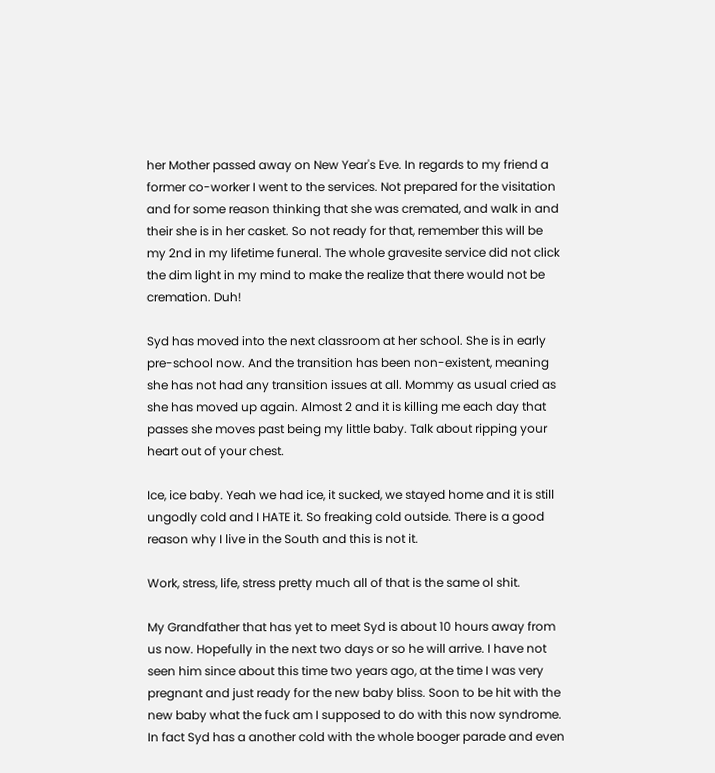her Mother passed away on New Year's Eve. In regards to my friend a former co-worker I went to the services. Not prepared for the visitation and for some reason thinking that she was cremated, and walk in and their she is in her casket. So not ready for that, remember this will be my 2nd in my lifetime funeral. The whole gravesite service did not click the dim light in my mind to make the realize that there would not be cremation. Duh!

Syd has moved into the next classroom at her school. She is in early pre-school now. And the transition has been non-existent, meaning she has not had any transition issues at all. Mommy as usual cried as she has moved up again. Almost 2 and it is killing me each day that passes she moves past being my little baby. Talk about ripping your heart out of your chest.

Ice, ice baby. Yeah we had ice, it sucked, we stayed home and it is still ungodly cold and I HATE it. So freaking cold outside. There is a good reason why I live in the South and this is not it.

Work, stress, life, stress pretty much all of that is the same ol shit.

My Grandfather that has yet to meet Syd is about 10 hours away from us now. Hopefully in the next two days or so he will arrive. I have not seen him since about this time two years ago, at the time I was very pregnant and just ready for the new baby bliss. Soon to be hit with the new baby what the fuck am I supposed to do with this now syndrome. In fact Syd has a another cold with the whole booger parade and even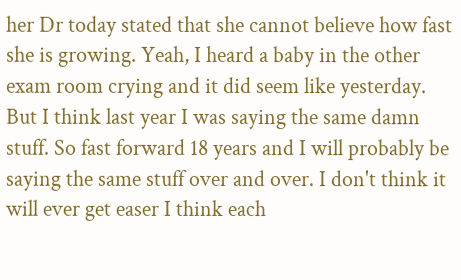her Dr today stated that she cannot believe how fast she is growing. Yeah, I heard a baby in the other exam room crying and it did seem like yesterday. But I think last year I was saying the same damn stuff. So fast forward 18 years and I will probably be saying the same stuff over and over. I don't think it will ever get easer I think each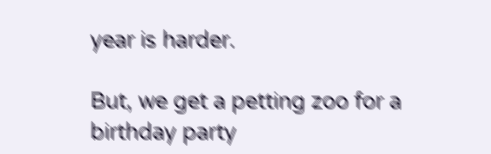year is harder.

But, we get a petting zoo for a birthday party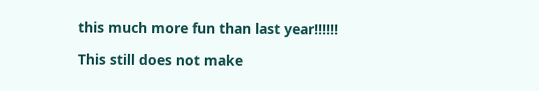this much more fun than last year!!!!!!

This still does not make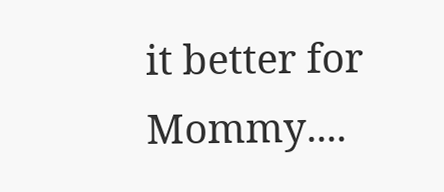it better for Mommy....